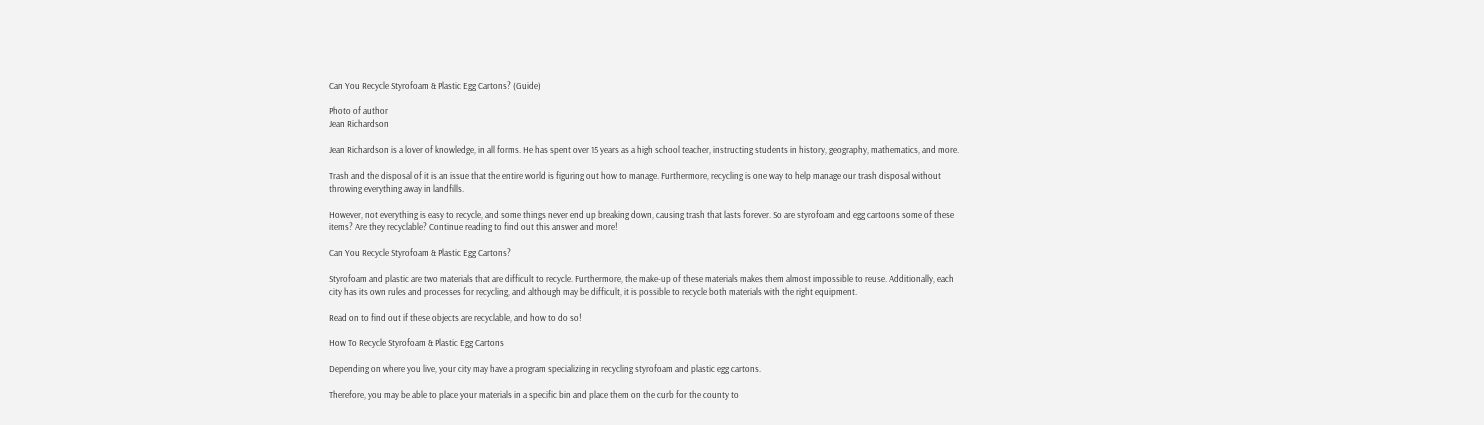Can You Recycle Styrofoam & Plastic Egg Cartons? (Guide)

Photo of author
Jean Richardson

Jean Richardson is a lover of knowledge, in all forms. He has spent over 15 years as a high school teacher, instructing students in history, geography, mathematics, and more.

Trash and the disposal of it is an issue that the entire world is figuring out how to manage. Furthermore, recycling is one way to help manage our trash disposal without throwing everything away in landfills.

However, not everything is easy to recycle, and some things never end up breaking down, causing trash that lasts forever. So are styrofoam and egg cartoons some of these items? Are they recyclable? Continue reading to find out this answer and more!

Can You Recycle Styrofoam & Plastic Egg Cartons?

Styrofoam and plastic are two materials that are difficult to recycle. Furthermore, the make-up of these materials makes them almost impossible to reuse. Additionally, each city has its own rules and processes for recycling, and although may be difficult, it is possible to recycle both materials with the right equipment.

Read on to find out if these objects are recyclable, and how to do so!

How To Recycle Styrofoam & Plastic Egg Cartons

Depending on where you live, your city may have a program specializing in recycling styrofoam and plastic egg cartons.

Therefore, you may be able to place your materials in a specific bin and place them on the curb for the county to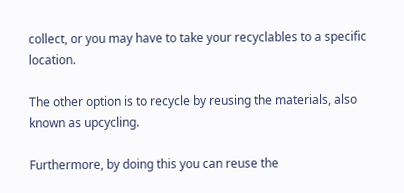collect, or you may have to take your recyclables to a specific location.

The other option is to recycle by reusing the materials, also known as upcycling.

Furthermore, by doing this you can reuse the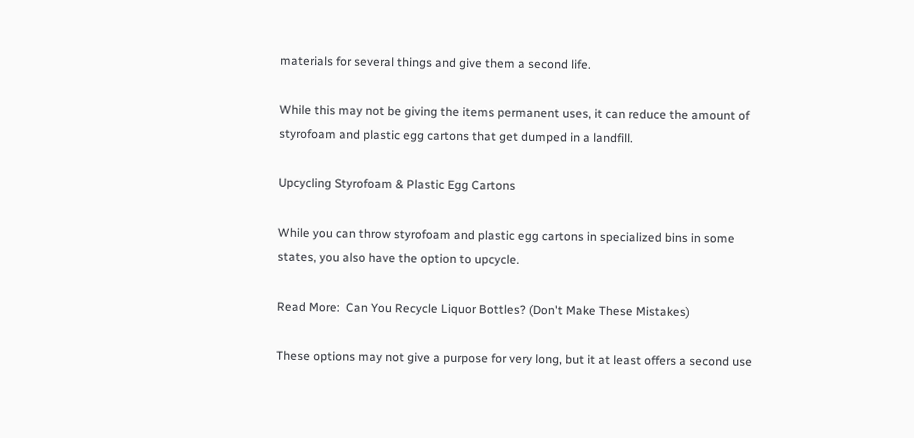materials for several things and give them a second life.

While this may not be giving the items permanent uses, it can reduce the amount of styrofoam and plastic egg cartons that get dumped in a landfill.

Upcycling Styrofoam & Plastic Egg Cartons

While you can throw styrofoam and plastic egg cartons in specialized bins in some states, you also have the option to upcycle.

Read More:  Can You Recycle Liquor Bottles? (Don't Make These Mistakes)

These options may not give a purpose for very long, but it at least offers a second use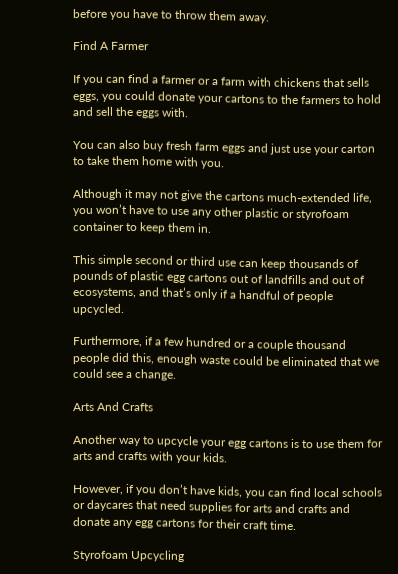before you have to throw them away.

Find A Farmer

If you can find a farmer or a farm with chickens that sells eggs, you could donate your cartons to the farmers to hold and sell the eggs with.

You can also buy fresh farm eggs and just use your carton to take them home with you.

Although it may not give the cartons much-extended life, you won’t have to use any other plastic or styrofoam container to keep them in.

This simple second or third use can keep thousands of pounds of plastic egg cartons out of landfills and out of ecosystems, and that’s only if a handful of people upcycled.

Furthermore, if a few hundred or a couple thousand people did this, enough waste could be eliminated that we could see a change.

Arts And Crafts

Another way to upcycle your egg cartons is to use them for arts and crafts with your kids.

However, if you don’t have kids, you can find local schools or daycares that need supplies for arts and crafts and donate any egg cartons for their craft time.

Styrofoam Upcycling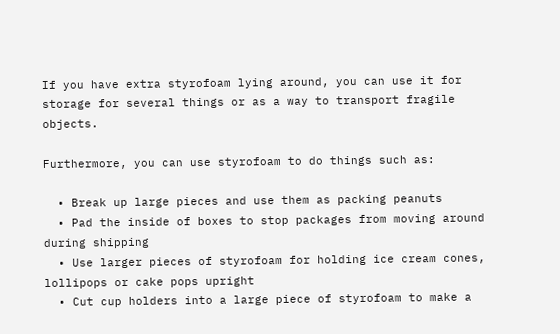If you have extra styrofoam lying around, you can use it for storage for several things or as a way to transport fragile objects.

Furthermore, you can use styrofoam to do things such as:

  • Break up large pieces and use them as packing peanuts
  • Pad the inside of boxes to stop packages from moving around during shipping
  • Use larger pieces of styrofoam for holding ice cream cones, lollipops or cake pops upright
  • Cut cup holders into a large piece of styrofoam to make a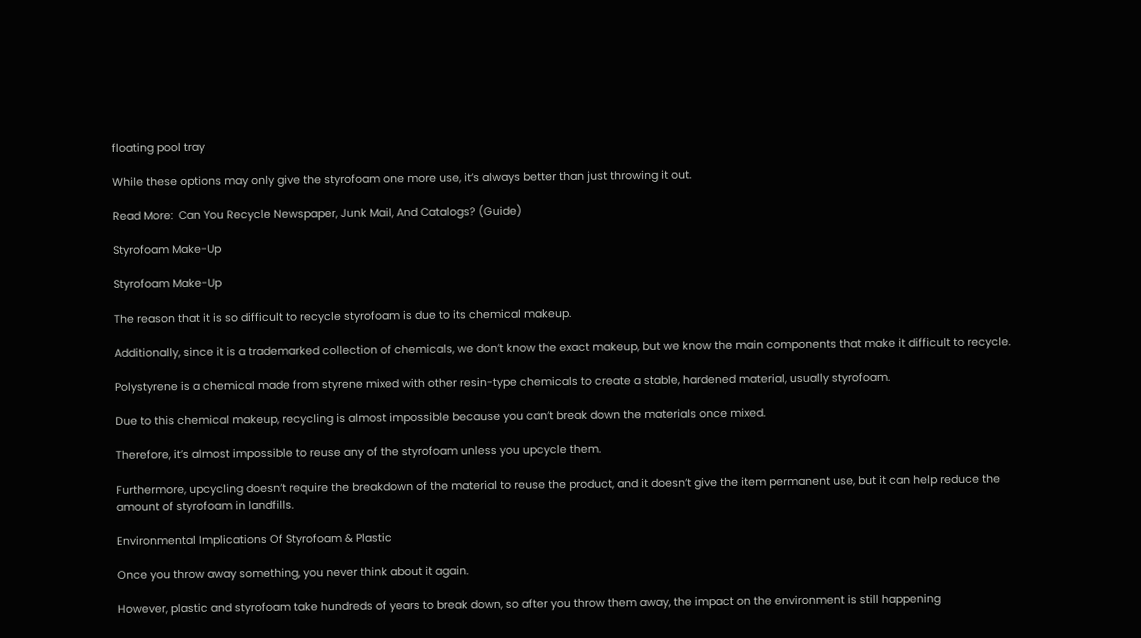floating pool tray

While these options may only give the styrofoam one more use, it’s always better than just throwing it out.

Read More:  Can You Recycle Newspaper, Junk Mail, And Catalogs? (Guide)

Styrofoam Make-Up

Styrofoam Make-Up

The reason that it is so difficult to recycle styrofoam is due to its chemical makeup.

Additionally, since it is a trademarked collection of chemicals, we don’t know the exact makeup, but we know the main components that make it difficult to recycle.

Polystyrene is a chemical made from styrene mixed with other resin-type chemicals to create a stable, hardened material, usually styrofoam.

Due to this chemical makeup, recycling is almost impossible because you can’t break down the materials once mixed.

Therefore, it’s almost impossible to reuse any of the styrofoam unless you upcycle them.

Furthermore, upcycling doesn’t require the breakdown of the material to reuse the product, and it doesn’t give the item permanent use, but it can help reduce the amount of styrofoam in landfills.

Environmental Implications Of Styrofoam & Plastic

Once you throw away something, you never think about it again.

However, plastic and styrofoam take hundreds of years to break down, so after you throw them away, the impact on the environment is still happening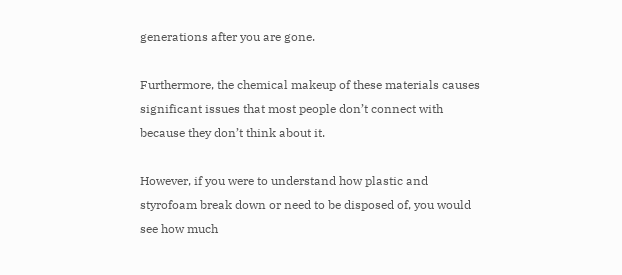generations after you are gone.

Furthermore, the chemical makeup of these materials causes significant issues that most people don’t connect with because they don’t think about it.

However, if you were to understand how plastic and styrofoam break down or need to be disposed of, you would see how much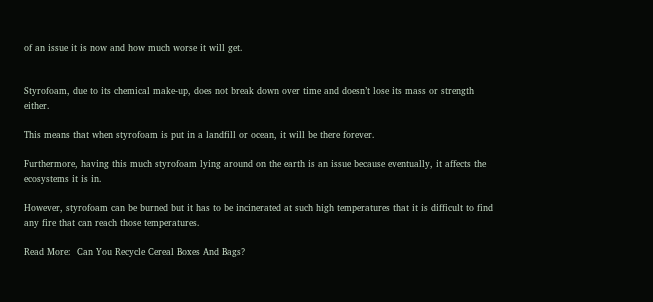of an issue it is now and how much worse it will get.


Styrofoam, due to its chemical make-up, does not break down over time and doesn’t lose its mass or strength either.

This means that when styrofoam is put in a landfill or ocean, it will be there forever.

Furthermore, having this much styrofoam lying around on the earth is an issue because eventually, it affects the ecosystems it is in.

However, styrofoam can be burned but it has to be incinerated at such high temperatures that it is difficult to find any fire that can reach those temperatures.

Read More:  Can You Recycle Cereal Boxes And Bags?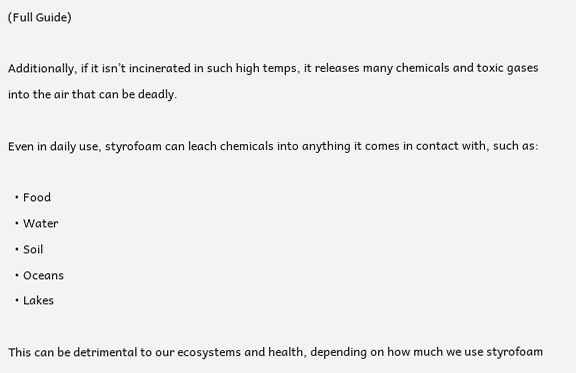(Full Guide)

Additionally, if it isn’t incinerated in such high temps, it releases many chemicals and toxic gases into the air that can be deadly.

Even in daily use, styrofoam can leach chemicals into anything it comes in contact with, such as:

  • Food
  • Water
  • Soil
  • Oceans
  • Lakes

This can be detrimental to our ecosystems and health, depending on how much we use styrofoam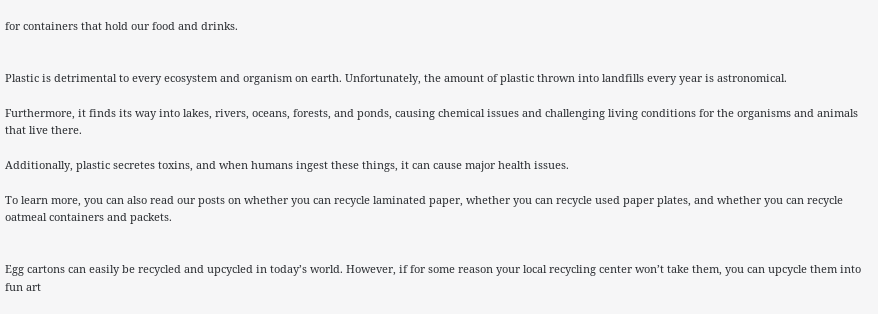for containers that hold our food and drinks.


Plastic is detrimental to every ecosystem and organism on earth. Unfortunately, the amount of plastic thrown into landfills every year is astronomical.

Furthermore, it finds its way into lakes, rivers, oceans, forests, and ponds, causing chemical issues and challenging living conditions for the organisms and animals that live there.

Additionally, plastic secretes toxins, and when humans ingest these things, it can cause major health issues.

To learn more, you can also read our posts on whether you can recycle laminated paper, whether you can recycle used paper plates, and whether you can recycle oatmeal containers and packets.


Egg cartons can easily be recycled and upcycled in today’s world. However, if for some reason your local recycling center won’t take them, you can upcycle them into fun art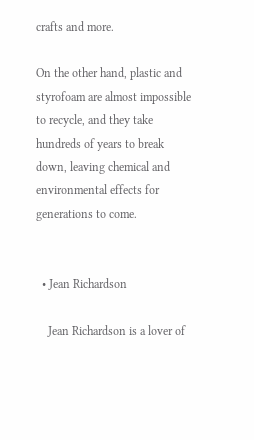crafts and more.

On the other hand, plastic and styrofoam are almost impossible to recycle, and they take hundreds of years to break down, leaving chemical and environmental effects for generations to come.


  • Jean Richardson

    Jean Richardson is a lover of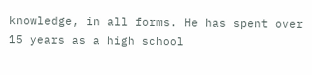knowledge, in all forms. He has spent over 15 years as a high school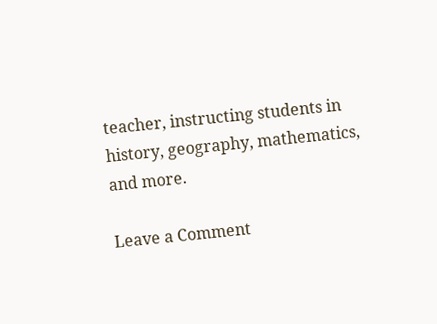teacher, instructing students in history, geography, mathematics, and more.

Leave a Comment